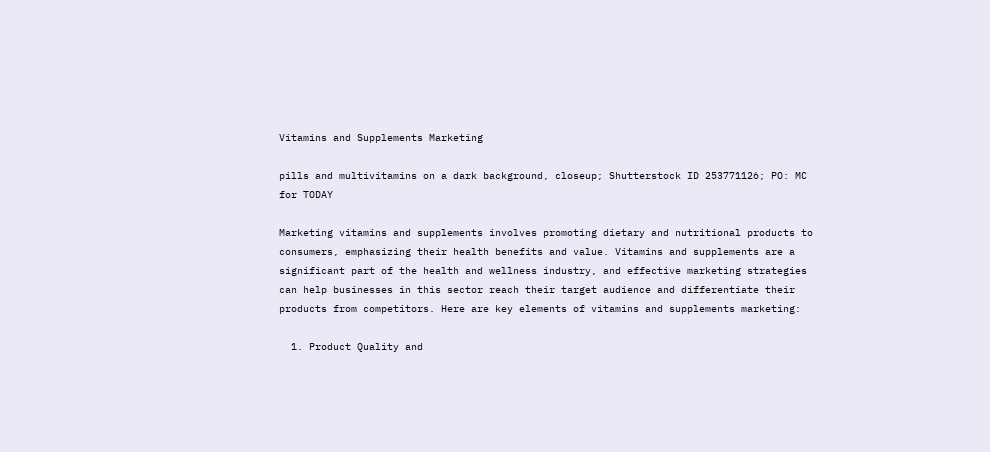Vitamins and Supplements Marketing

pills and multivitamins on a dark background, closeup; Shutterstock ID 253771126; PO: MC for TODAY

Marketing vitamins and supplements involves promoting dietary and nutritional products to consumers, emphasizing their health benefits and value. Vitamins and supplements are a significant part of the health and wellness industry, and effective marketing strategies can help businesses in this sector reach their target audience and differentiate their products from competitors. Here are key elements of vitamins and supplements marketing:

  1. Product Quality and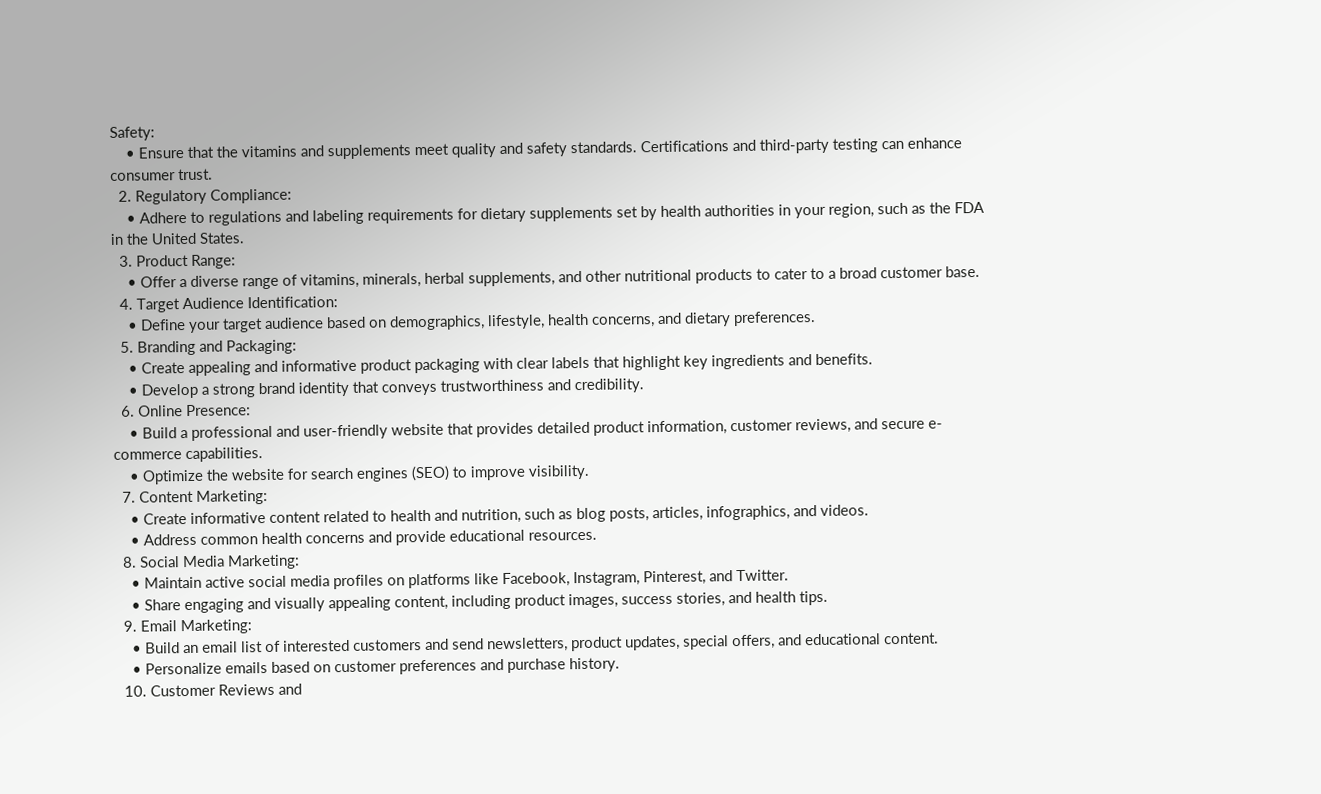Safety:
    • Ensure that the vitamins and supplements meet quality and safety standards. Certifications and third-party testing can enhance consumer trust.
  2. Regulatory Compliance:
    • Adhere to regulations and labeling requirements for dietary supplements set by health authorities in your region, such as the FDA in the United States.
  3. Product Range:
    • Offer a diverse range of vitamins, minerals, herbal supplements, and other nutritional products to cater to a broad customer base.
  4. Target Audience Identification:
    • Define your target audience based on demographics, lifestyle, health concerns, and dietary preferences.
  5. Branding and Packaging:
    • Create appealing and informative product packaging with clear labels that highlight key ingredients and benefits.
    • Develop a strong brand identity that conveys trustworthiness and credibility.
  6. Online Presence:
    • Build a professional and user-friendly website that provides detailed product information, customer reviews, and secure e-commerce capabilities.
    • Optimize the website for search engines (SEO) to improve visibility.
  7. Content Marketing:
    • Create informative content related to health and nutrition, such as blog posts, articles, infographics, and videos.
    • Address common health concerns and provide educational resources.
  8. Social Media Marketing:
    • Maintain active social media profiles on platforms like Facebook, Instagram, Pinterest, and Twitter.
    • Share engaging and visually appealing content, including product images, success stories, and health tips.
  9. Email Marketing:
    • Build an email list of interested customers and send newsletters, product updates, special offers, and educational content.
    • Personalize emails based on customer preferences and purchase history.
  10. Customer Reviews and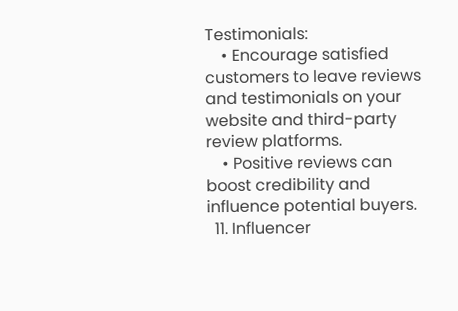Testimonials:
    • Encourage satisfied customers to leave reviews and testimonials on your website and third-party review platforms.
    • Positive reviews can boost credibility and influence potential buyers.
  11. Influencer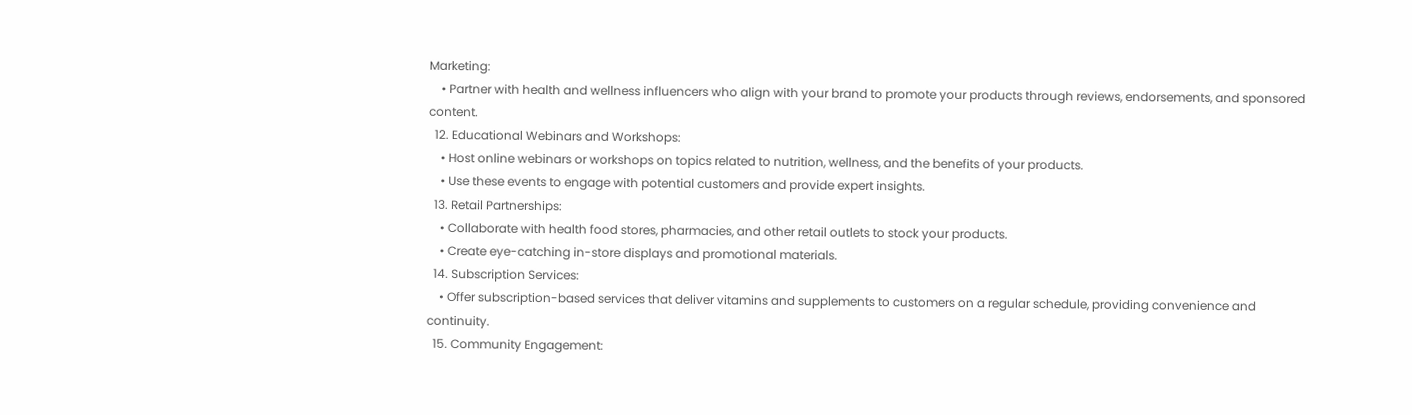Marketing:
    • Partner with health and wellness influencers who align with your brand to promote your products through reviews, endorsements, and sponsored content.
  12. Educational Webinars and Workshops:
    • Host online webinars or workshops on topics related to nutrition, wellness, and the benefits of your products.
    • Use these events to engage with potential customers and provide expert insights.
  13. Retail Partnerships:
    • Collaborate with health food stores, pharmacies, and other retail outlets to stock your products.
    • Create eye-catching in-store displays and promotional materials.
  14. Subscription Services:
    • Offer subscription-based services that deliver vitamins and supplements to customers on a regular schedule, providing convenience and continuity.
  15. Community Engagement: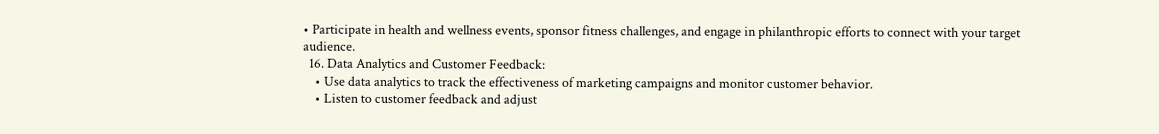• Participate in health and wellness events, sponsor fitness challenges, and engage in philanthropic efforts to connect with your target audience.
  16. Data Analytics and Customer Feedback:
    • Use data analytics to track the effectiveness of marketing campaigns and monitor customer behavior.
    • Listen to customer feedback and adjust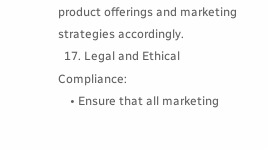product offerings and marketing strategies accordingly.
  17. Legal and Ethical Compliance:
    • Ensure that all marketing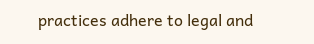practices adhere to legal and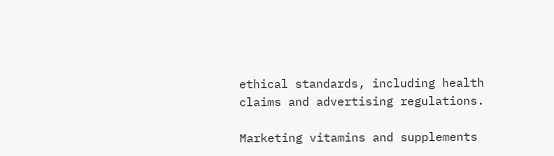ethical standards, including health claims and advertising regulations.

Marketing vitamins and supplements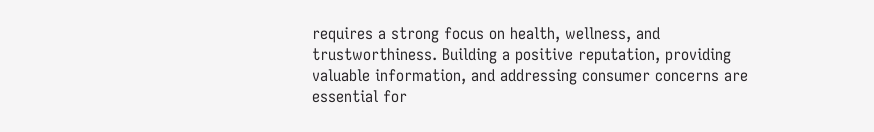requires a strong focus on health, wellness, and trustworthiness. Building a positive reputation, providing valuable information, and addressing consumer concerns are essential for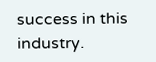success in this industry.